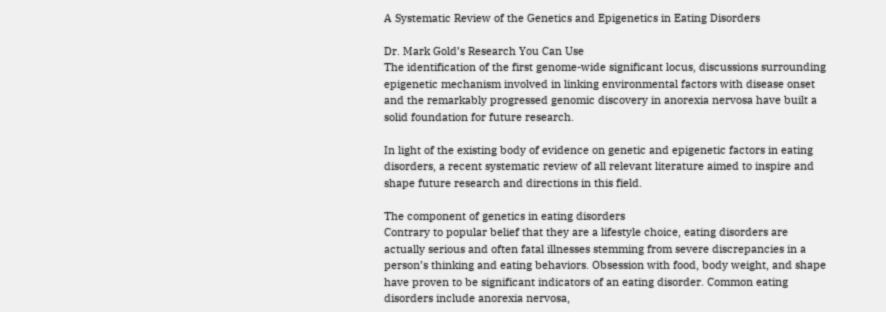A Systematic Review of the Genetics and Epigenetics in Eating Disorders

Dr. Mark Gold’s Research You Can Use
The identification of the first genome-wide significant locus, discussions surrounding epigenetic mechanism involved in linking environmental factors with disease onset and the remarkably progressed genomic discovery in anorexia nervosa have built a solid foundation for future research.

In light of the existing body of evidence on genetic and epigenetic factors in eating disorders, a recent systematic review of all relevant literature aimed to inspire and shape future research and directions in this field.

The component of genetics in eating disorders
Contrary to popular belief that they are a lifestyle choice, eating disorders are actually serious and often fatal illnesses stemming from severe discrepancies in a person’s thinking and eating behaviors. Obsession with food, body weight, and shape have proven to be significant indicators of an eating disorder. Common eating disorders include anorexia nervosa,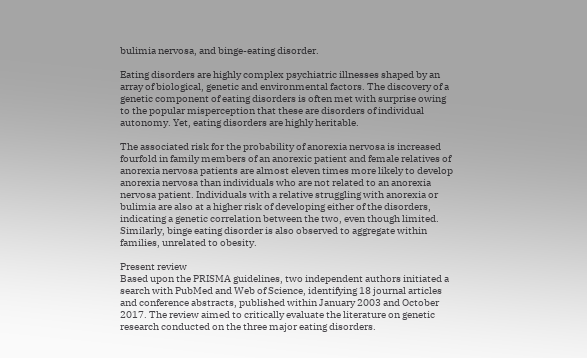bulimia nervosa, and binge-eating disorder.

Eating disorders are highly complex psychiatric illnesses shaped by an array of biological, genetic and environmental factors. The discovery of a genetic component of eating disorders is often met with surprise owing to the popular misperception that these are disorders of individual autonomy. Yet, eating disorders are highly heritable.

The associated risk for the probability of anorexia nervosa is increased fourfold in family members of an anorexic patient and female relatives of anorexia nervosa patients are almost eleven times more likely to develop anorexia nervosa than individuals who are not related to an anorexia nervosa patient. Individuals with a relative struggling with anorexia or bulimia are also at a higher risk of developing either of the disorders, indicating a genetic correlation between the two, even though limited. Similarly, binge eating disorder is also observed to aggregate within families, unrelated to obesity.

Present review
Based upon the PRISMA guidelines, two independent authors initiated a search with PubMed and Web of Science, identifying 18 journal articles and conference abstracts, published within January 2003 and October 2017. The review aimed to critically evaluate the literature on genetic research conducted on the three major eating disorders.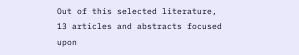Out of this selected literature, 13 articles and abstracts focused upon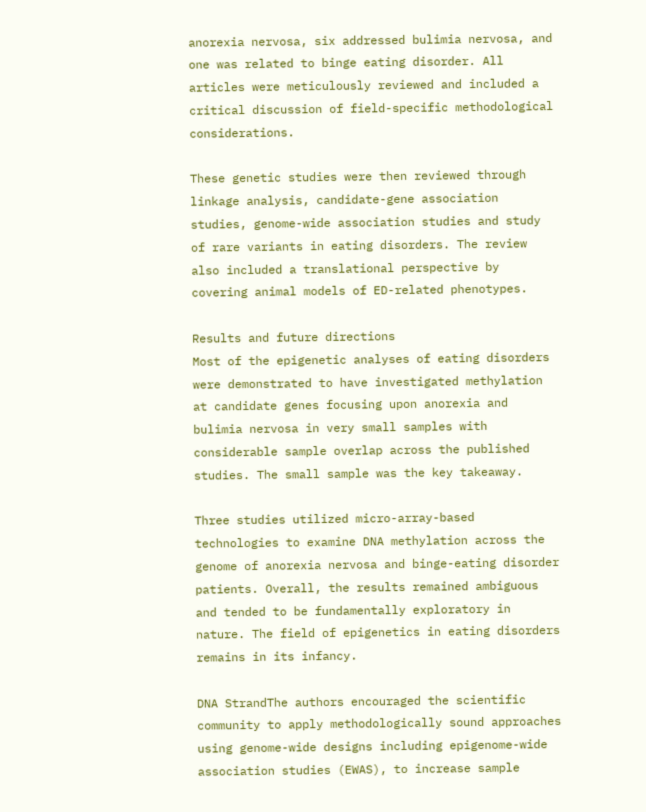anorexia nervosa, six addressed bulimia nervosa, and one was related to binge eating disorder. All articles were meticulously reviewed and included a critical discussion of field-specific methodological considerations.

These genetic studies were then reviewed through linkage analysis, candidate-gene association studies, genome-wide association studies and study of rare variants in eating disorders. The review also included a translational perspective by covering animal models of ED-related phenotypes.

Results and future directions
Most of the epigenetic analyses of eating disorders were demonstrated to have investigated methylation at candidate genes focusing upon anorexia and bulimia nervosa in very small samples with considerable sample overlap across the published studies. The small sample was the key takeaway.

Three studies utilized micro-array-based technologies to examine DNA methylation across the genome of anorexia nervosa and binge-eating disorder patients. Overall, the results remained ambiguous and tended to be fundamentally exploratory in nature. The field of epigenetics in eating disorders remains in its infancy.

DNA StrandThe authors encouraged the scientific community to apply methodologically sound approaches using genome-wide designs including epigenome-wide association studies (EWAS), to increase sample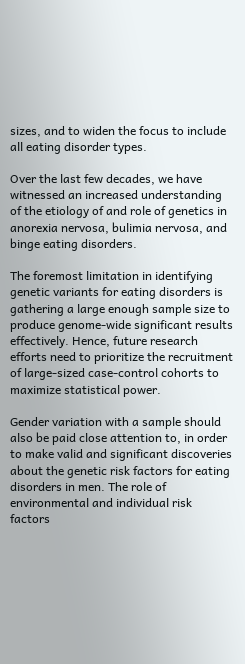sizes, and to widen the focus to include all eating disorder types.

Over the last few decades, we have witnessed an increased understanding of the etiology of and role of genetics in anorexia nervosa, bulimia nervosa, and binge eating disorders.

The foremost limitation in identifying genetic variants for eating disorders is gathering a large enough sample size to produce genome-wide significant results effectively. Hence, future research efforts need to prioritize the recruitment of large-sized case-control cohorts to maximize statistical power.

Gender variation with a sample should also be paid close attention to, in order to make valid and significant discoveries about the genetic risk factors for eating disorders in men. The role of environmental and individual risk factors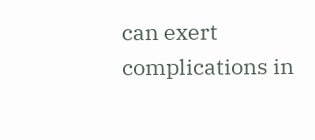can exert complications in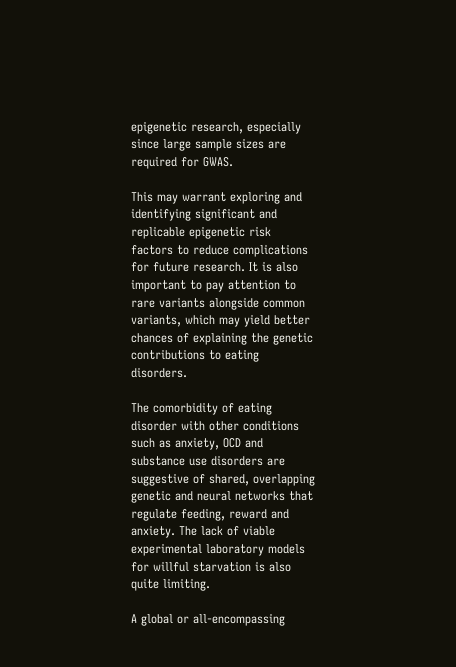epigenetic research, especially since large sample sizes are required for GWAS.

This may warrant exploring and identifying significant and replicable epigenetic risk factors to reduce complications for future research. It is also important to pay attention to rare variants alongside common variants, which may yield better chances of explaining the genetic contributions to eating disorders.

The comorbidity of eating disorder with other conditions such as anxiety, OCD and substance use disorders are suggestive of shared, overlapping genetic and neural networks that regulate feeding, reward and anxiety. The lack of viable experimental laboratory models for willful starvation is also quite limiting.

A global or all-encompassing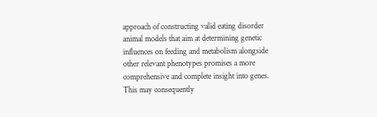approach of constructing valid eating disorder animal models that aim at determining genetic influences on feeding and metabolism alongside other relevant phenotypes promises a more comprehensive and complete insight into genes. This may consequently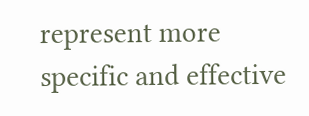represent more specific and effective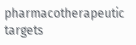pharmacotherapeutic targets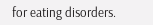for eating disorders.